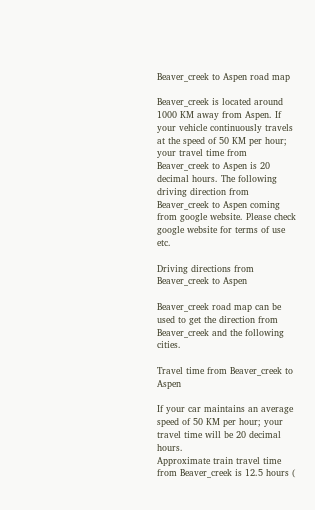Beaver_creek to Aspen road map

Beaver_creek is located around 1000 KM away from Aspen. If your vehicle continuously travels at the speed of 50 KM per hour; your travel time from Beaver_creek to Aspen is 20 decimal hours. The following driving direction from Beaver_creek to Aspen coming from google website. Please check google website for terms of use etc.

Driving directions from Beaver_creek to Aspen

Beaver_creek road map can be used to get the direction from Beaver_creek and the following cities.

Travel time from Beaver_creek to Aspen

If your car maintains an average speed of 50 KM per hour; your travel time will be 20 decimal hours.
Approximate train travel time from Beaver_creek is 12.5 hours (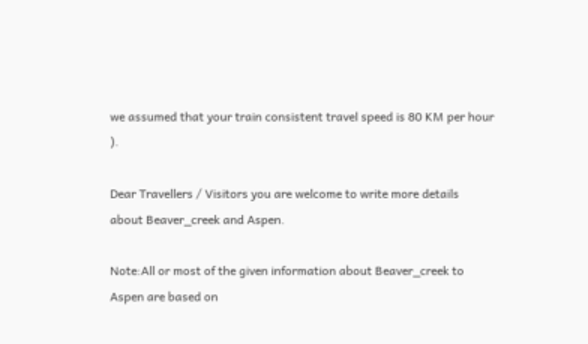we assumed that your train consistent travel speed is 80 KM per hour ).

Dear Travellers / Visitors you are welcome to write more details about Beaver_creek and Aspen.

Note:All or most of the given information about Beaver_creek to Aspen are based on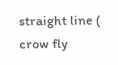straight line ( crow fly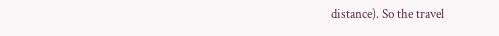distance). So the travel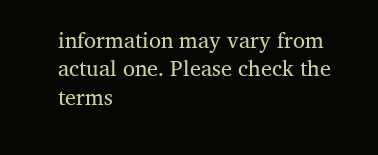information may vary from actual one. Please check the terms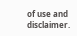of use and disclaimer.